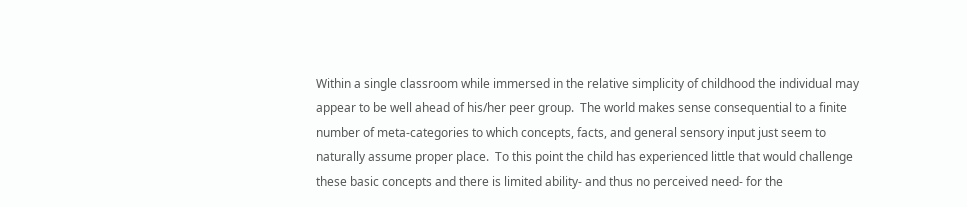Within a single classroom while immersed in the relative simplicity of childhood the individual may
appear to be well ahead of his/her peer group.  The world makes sense consequential to a finite
number of meta-categories to which concepts, facts, and general sensory input just seem to
naturally assume proper place.  To this point the child has experienced little that would challenge
these basic concepts and there is limited ability- and thus no perceived need- for the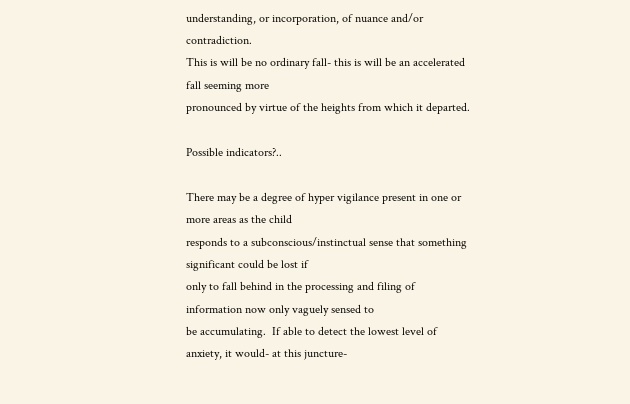understanding, or incorporation, of nuance and/or contradiction.
This is will be no ordinary fall- this is will be an accelerated fall seeming more
pronounced by virtue of the heights from which it departed.

Possible indicators?..

There may be a degree of hyper vigilance present in one or more areas as the child
responds to a subconscious/instinctual sense that something significant could be lost if
only to fall behind in the processing and filing of information now only vaguely sensed to
be accumulating.  If able to detect the lowest level of anxiety, it would- at this juncture-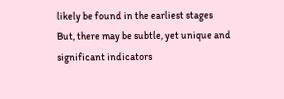likely be found in the earliest stages
But, there may be subtle, yet unique and significant indicators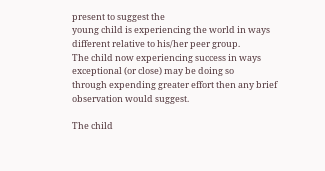present to suggest the
young child is experiencing the world in ways different relative to his/her peer group.
The child now experiencing success in ways exceptional (or close) may be doing so
through expending greater effort then any brief observation would suggest.

The child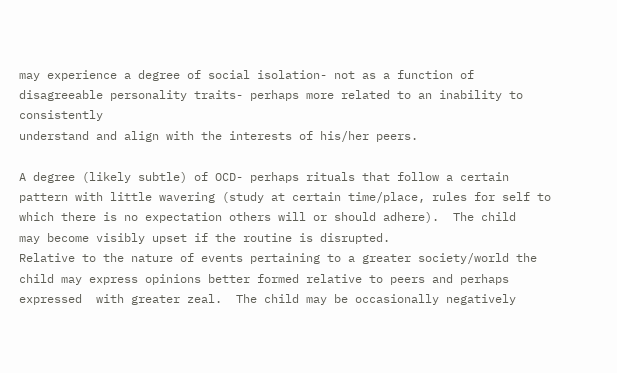may experience a degree of social isolation- not as a function of
disagreeable personality traits- perhaps more related to an inability to consistently
understand and align with the interests of his/her peers.

A degree (likely subtle) of OCD- perhaps rituals that follow a certain
pattern with little wavering (study at certain time/place, rules for self to
which there is no expectation others will or should adhere).  The child
may become visibly upset if the routine is disrupted.
Relative to the nature of events pertaining to a greater society/world the
child may express opinions better formed relative to peers and perhaps
expressed  with greater zeal.  The child may be occasionally negatively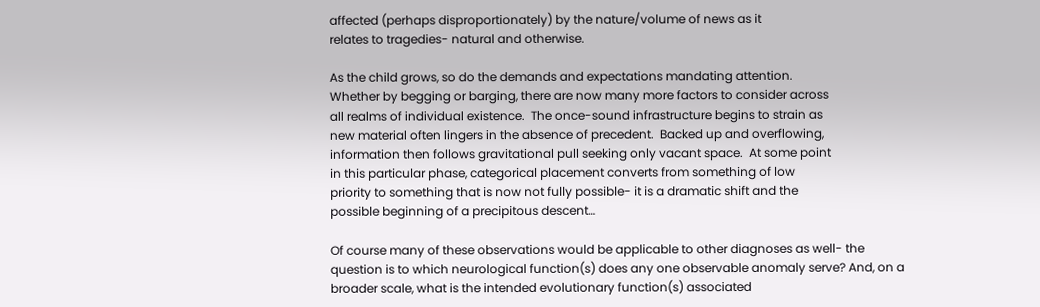affected (perhaps disproportionately) by the nature/volume of news as it
relates to tragedies- natural and otherwise.

As the child grows, so do the demands and expectations mandating attention.
Whether by begging or barging, there are now many more factors to consider across
all realms of individual existence.  The once-sound infrastructure begins to strain as
new material often lingers in the absence of precedent.  Backed up and overflowing,
information then follows gravitational pull seeking only vacant space.  At some point
in this particular phase, categorical placement converts from something of low
priority to something that is now not fully possible- it is a dramatic shift and the
possible beginning of a precipitous descent…

Of course many of these observations would be applicable to other diagnoses as well- the
question is to which neurological function(s) does any one observable anomaly serve? And, on a
broader scale, what is the intended evolutionary function(s) associated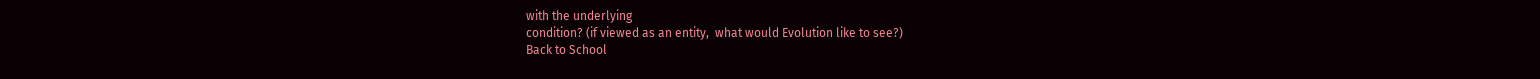with the underlying
condition? (if viewed as an entity,  what would Evolution like to see?)
Back to School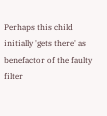Perhaps this child initially 'gets there' as benefactor of the faulty filter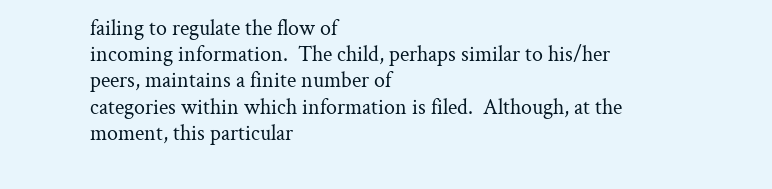failing to regulate the flow of
incoming information.  The child, perhaps similar to his/her peers, maintains a finite number of
categories within which information is filed.  Although, at the moment, this particular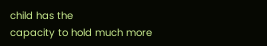child has the
capacity to hold much more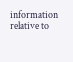information relative to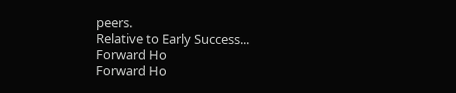peers.
Relative to Early Success...
Forward Ho
Forward Ho